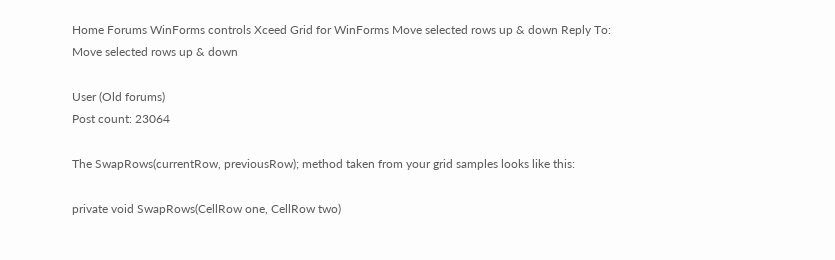Home Forums WinForms controls Xceed Grid for WinForms Move selected rows up & down Reply To: Move selected rows up & down

User (Old forums)
Post count: 23064

The SwapRows(currentRow, previousRow); method taken from your grid samples looks like this:

private void SwapRows(CellRow one, CellRow two)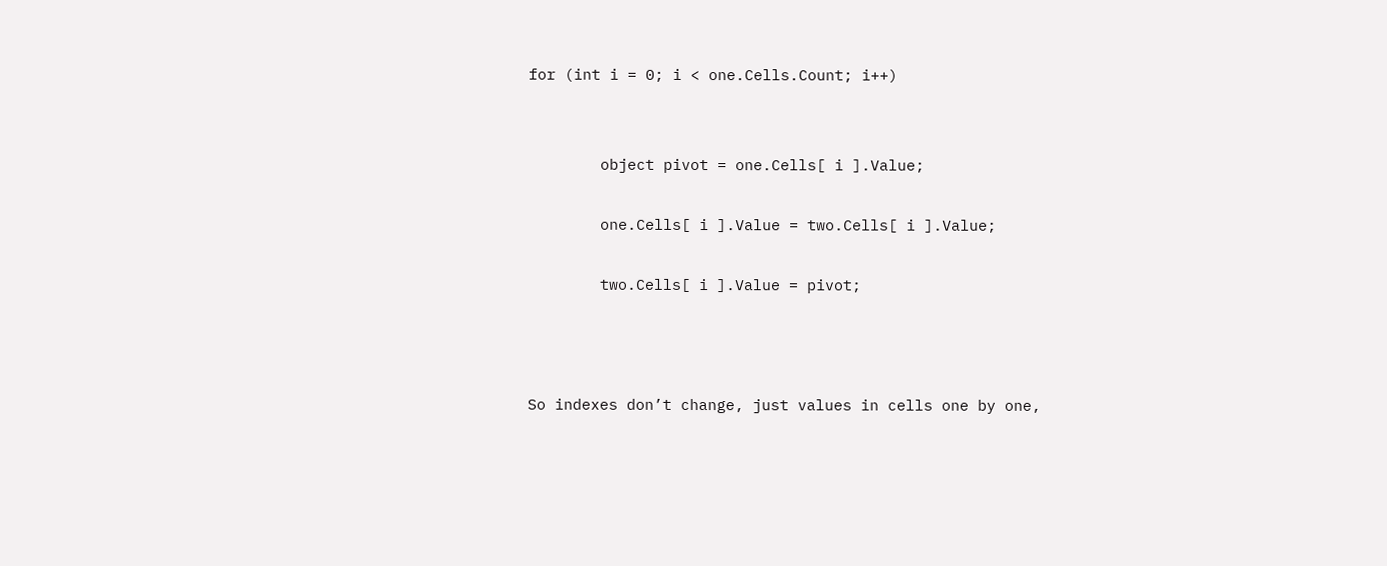for (int i = 0; i < one.Cells.Count; i++)


        object pivot = one.Cells[ i ].Value;

        one.Cells[ i ].Value = two.Cells[ i ].Value;

        two.Cells[ i ].Value = pivot;



So indexes don’t change, just values in cells one by one,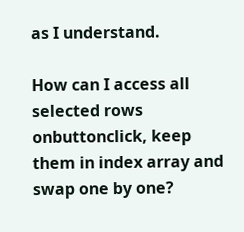as I understand.

How can I access all selected rows onbuttonclick, keep them in index array and swap one by one?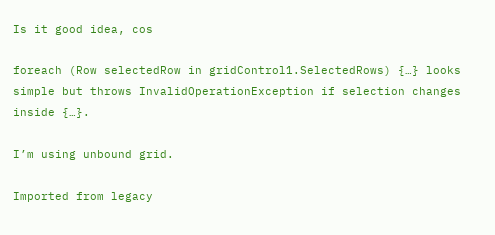Is it good idea, cos

foreach (Row selectedRow in gridControl1.SelectedRows) {…} looks simple but throws InvalidOperationException if selection changes inside {…}.

I’m using unbound grid.

Imported from legacy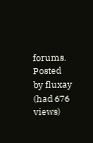forums. Posted by fluxay (had 676 views)